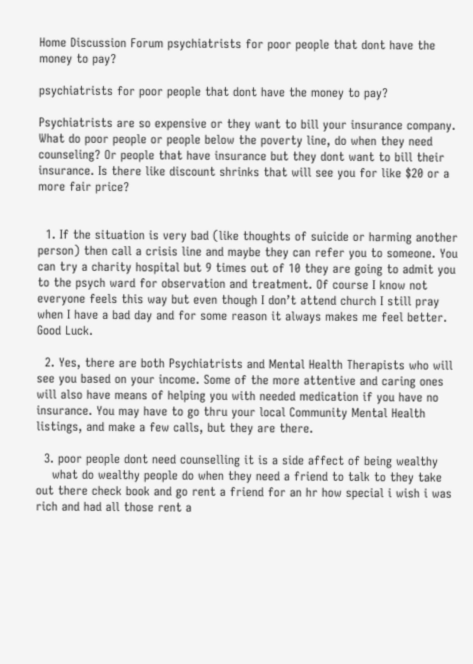Home Discussion Forum psychiatrists for poor people that dont have the money to pay?

psychiatrists for poor people that dont have the money to pay?

Psychiatrists are so expensive or they want to bill your insurance company. What do poor people or people below the poverty line, do when they need counseling? Or people that have insurance but they dont want to bill their insurance. Is there like discount shrinks that will see you for like $20 or a more fair price?


  1. If the situation is very bad (like thoughts of suicide or harming another person) then call a crisis line and maybe they can refer you to someone. You can try a charity hospital but 9 times out of 10 they are going to admit you to the psych ward for observation and treatment. Of course I know not everyone feels this way but even though I don’t attend church I still pray when I have a bad day and for some reason it always makes me feel better. Good Luck.

  2. Yes, there are both Psychiatrists and Mental Health Therapists who will see you based on your income. Some of the more attentive and caring ones will also have means of helping you with needed medication if you have no insurance. You may have to go thru your local Community Mental Health listings, and make a few calls, but they are there.

  3. poor people dont need counselling it is a side affect of being wealthy
    what do wealthy people do when they need a friend to talk to they take out there check book and go rent a friend for an hr how special i wish i was rich and had all those rent a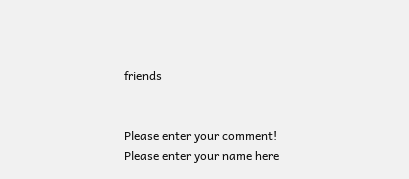friends


Please enter your comment!
Please enter your name here